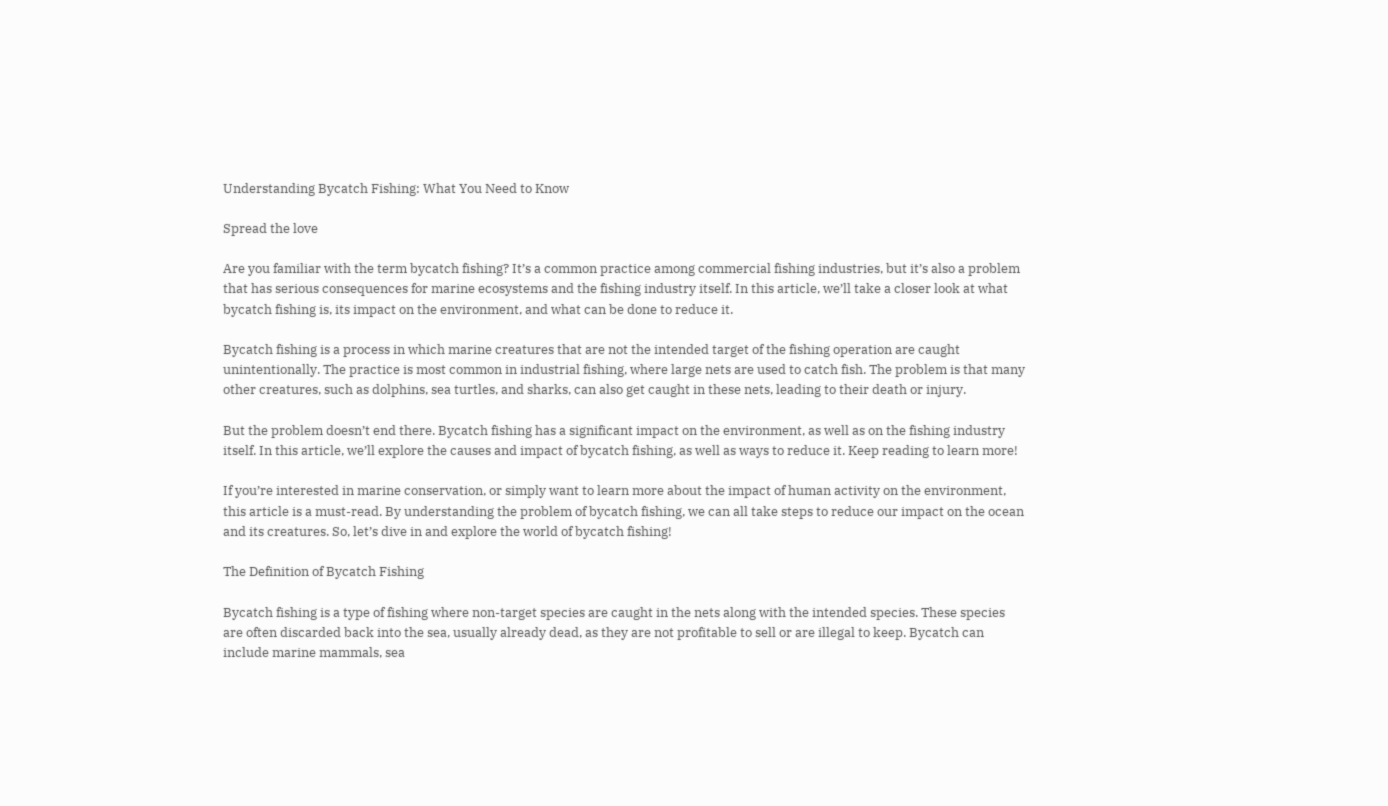Understanding Bycatch Fishing: What You Need to Know

Spread the love

Are you familiar with the term bycatch fishing? It’s a common practice among commercial fishing industries, but it’s also a problem that has serious consequences for marine ecosystems and the fishing industry itself. In this article, we’ll take a closer look at what bycatch fishing is, its impact on the environment, and what can be done to reduce it.

Bycatch fishing is a process in which marine creatures that are not the intended target of the fishing operation are caught unintentionally. The practice is most common in industrial fishing, where large nets are used to catch fish. The problem is that many other creatures, such as dolphins, sea turtles, and sharks, can also get caught in these nets, leading to their death or injury.

But the problem doesn’t end there. Bycatch fishing has a significant impact on the environment, as well as on the fishing industry itself. In this article, we’ll explore the causes and impact of bycatch fishing, as well as ways to reduce it. Keep reading to learn more!

If you’re interested in marine conservation, or simply want to learn more about the impact of human activity on the environment, this article is a must-read. By understanding the problem of bycatch fishing, we can all take steps to reduce our impact on the ocean and its creatures. So, let’s dive in and explore the world of bycatch fishing!

The Definition of Bycatch Fishing

Bycatch fishing is a type of fishing where non-target species are caught in the nets along with the intended species. These species are often discarded back into the sea, usually already dead, as they are not profitable to sell or are illegal to keep. Bycatch can include marine mammals, sea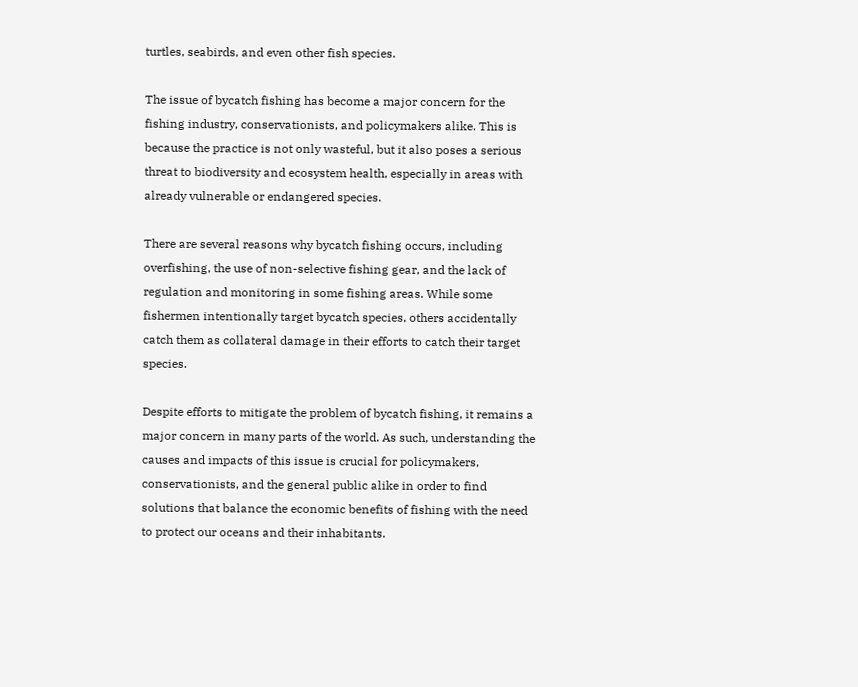turtles, seabirds, and even other fish species.

The issue of bycatch fishing has become a major concern for the fishing industry, conservationists, and policymakers alike. This is because the practice is not only wasteful, but it also poses a serious threat to biodiversity and ecosystem health, especially in areas with already vulnerable or endangered species.

There are several reasons why bycatch fishing occurs, including overfishing, the use of non-selective fishing gear, and the lack of regulation and monitoring in some fishing areas. While some fishermen intentionally target bycatch species, others accidentally catch them as collateral damage in their efforts to catch their target species.

Despite efforts to mitigate the problem of bycatch fishing, it remains a major concern in many parts of the world. As such, understanding the causes and impacts of this issue is crucial for policymakers, conservationists, and the general public alike in order to find solutions that balance the economic benefits of fishing with the need to protect our oceans and their inhabitants.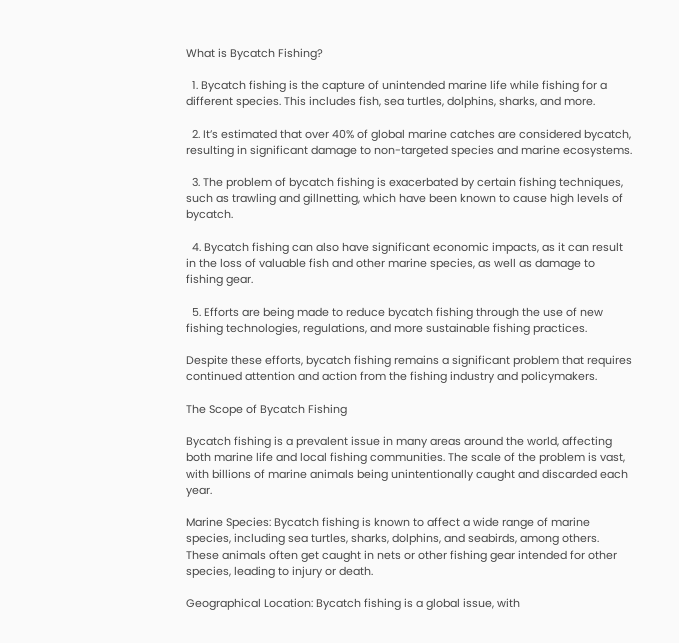What is Bycatch Fishing?

  1. Bycatch fishing is the capture of unintended marine life while fishing for a different species. This includes fish, sea turtles, dolphins, sharks, and more.

  2. It’s estimated that over 40% of global marine catches are considered bycatch, resulting in significant damage to non-targeted species and marine ecosystems.

  3. The problem of bycatch fishing is exacerbated by certain fishing techniques, such as trawling and gillnetting, which have been known to cause high levels of bycatch.

  4. Bycatch fishing can also have significant economic impacts, as it can result in the loss of valuable fish and other marine species, as well as damage to fishing gear.

  5. Efforts are being made to reduce bycatch fishing through the use of new fishing technologies, regulations, and more sustainable fishing practices.

Despite these efforts, bycatch fishing remains a significant problem that requires continued attention and action from the fishing industry and policymakers.

The Scope of Bycatch Fishing

Bycatch fishing is a prevalent issue in many areas around the world, affecting both marine life and local fishing communities. The scale of the problem is vast, with billions of marine animals being unintentionally caught and discarded each year.

Marine Species: Bycatch fishing is known to affect a wide range of marine species, including sea turtles, sharks, dolphins, and seabirds, among others. These animals often get caught in nets or other fishing gear intended for other species, leading to injury or death.

Geographical Location: Bycatch fishing is a global issue, with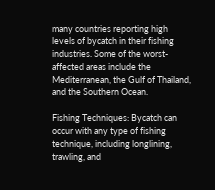many countries reporting high levels of bycatch in their fishing industries. Some of the worst-affected areas include the Mediterranean, the Gulf of Thailand, and the Southern Ocean.

Fishing Techniques: Bycatch can occur with any type of fishing technique, including longlining, trawling, and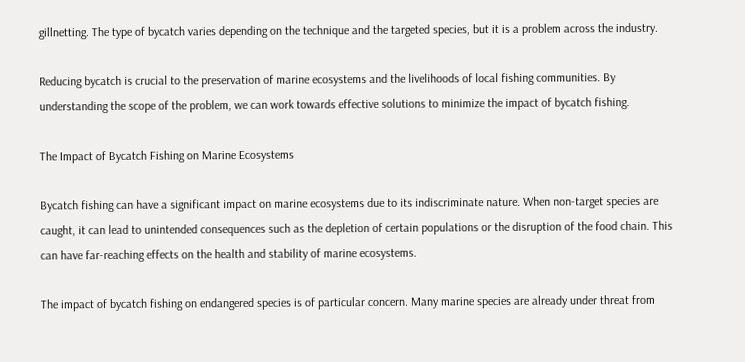gillnetting. The type of bycatch varies depending on the technique and the targeted species, but it is a problem across the industry.

Reducing bycatch is crucial to the preservation of marine ecosystems and the livelihoods of local fishing communities. By understanding the scope of the problem, we can work towards effective solutions to minimize the impact of bycatch fishing.

The Impact of Bycatch Fishing on Marine Ecosystems

Bycatch fishing can have a significant impact on marine ecosystems due to its indiscriminate nature. When non-target species are caught, it can lead to unintended consequences such as the depletion of certain populations or the disruption of the food chain. This can have far-reaching effects on the health and stability of marine ecosystems.

The impact of bycatch fishing on endangered species is of particular concern. Many marine species are already under threat from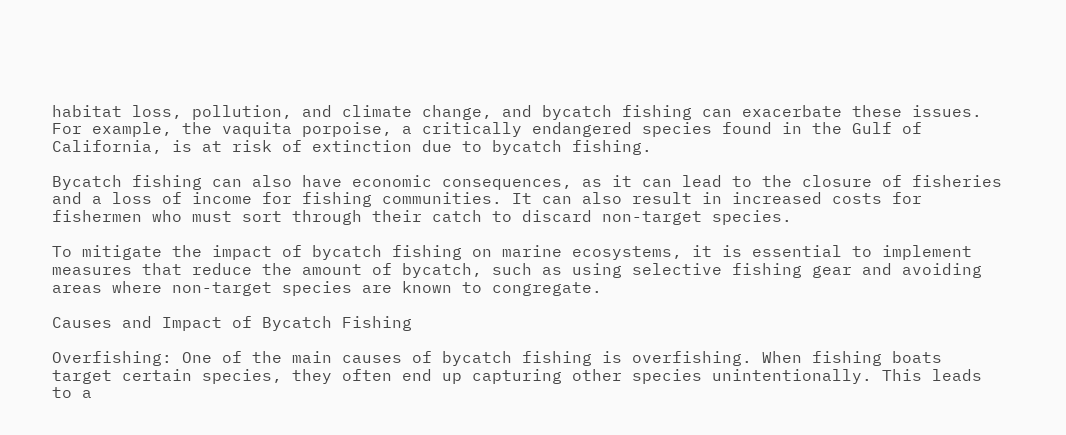habitat loss, pollution, and climate change, and bycatch fishing can exacerbate these issues. For example, the vaquita porpoise, a critically endangered species found in the Gulf of California, is at risk of extinction due to bycatch fishing.

Bycatch fishing can also have economic consequences, as it can lead to the closure of fisheries and a loss of income for fishing communities. It can also result in increased costs for fishermen who must sort through their catch to discard non-target species.

To mitigate the impact of bycatch fishing on marine ecosystems, it is essential to implement measures that reduce the amount of bycatch, such as using selective fishing gear and avoiding areas where non-target species are known to congregate.

Causes and Impact of Bycatch Fishing

Overfishing: One of the main causes of bycatch fishing is overfishing. When fishing boats target certain species, they often end up capturing other species unintentionally. This leads to a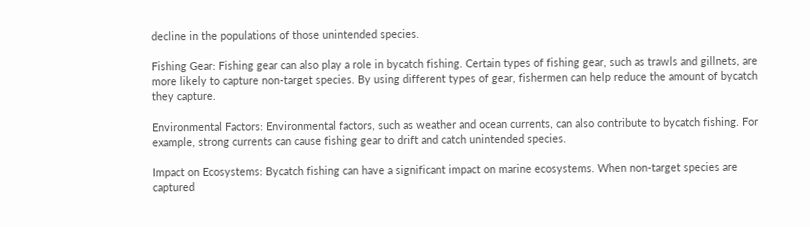decline in the populations of those unintended species.

Fishing Gear: Fishing gear can also play a role in bycatch fishing. Certain types of fishing gear, such as trawls and gillnets, are more likely to capture non-target species. By using different types of gear, fishermen can help reduce the amount of bycatch they capture.

Environmental Factors: Environmental factors, such as weather and ocean currents, can also contribute to bycatch fishing. For example, strong currents can cause fishing gear to drift and catch unintended species.

Impact on Ecosystems: Bycatch fishing can have a significant impact on marine ecosystems. When non-target species are captured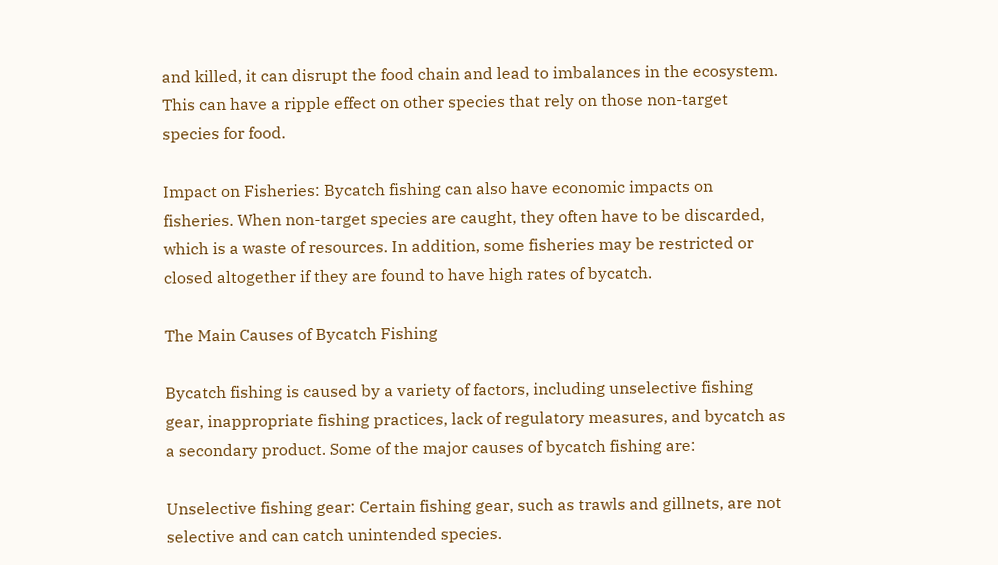and killed, it can disrupt the food chain and lead to imbalances in the ecosystem. This can have a ripple effect on other species that rely on those non-target species for food.

Impact on Fisheries: Bycatch fishing can also have economic impacts on fisheries. When non-target species are caught, they often have to be discarded, which is a waste of resources. In addition, some fisheries may be restricted or closed altogether if they are found to have high rates of bycatch.

The Main Causes of Bycatch Fishing

Bycatch fishing is caused by a variety of factors, including unselective fishing gear, inappropriate fishing practices, lack of regulatory measures, and bycatch as a secondary product. Some of the major causes of bycatch fishing are:

Unselective fishing gear: Certain fishing gear, such as trawls and gillnets, are not selective and can catch unintended species.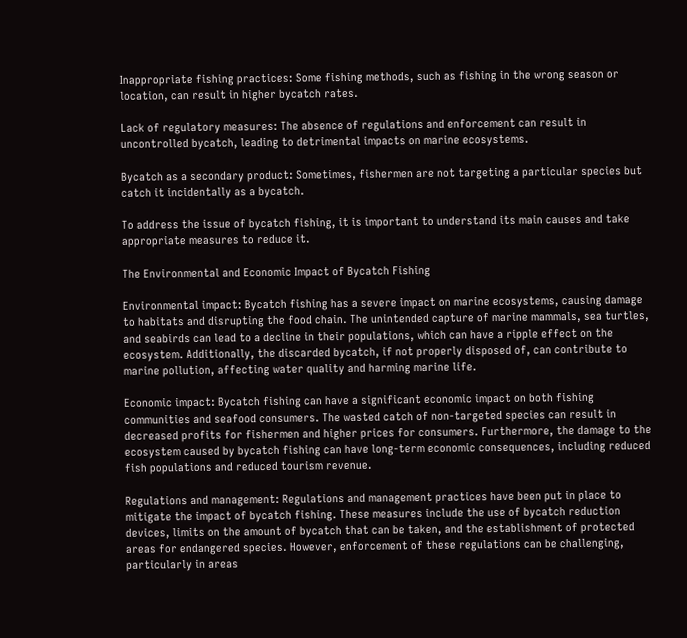Inappropriate fishing practices: Some fishing methods, such as fishing in the wrong season or location, can result in higher bycatch rates.

Lack of regulatory measures: The absence of regulations and enforcement can result in uncontrolled bycatch, leading to detrimental impacts on marine ecosystems.

Bycatch as a secondary product: Sometimes, fishermen are not targeting a particular species but catch it incidentally as a bycatch.

To address the issue of bycatch fishing, it is important to understand its main causes and take appropriate measures to reduce it.

The Environmental and Economic Impact of Bycatch Fishing

Environmental impact: Bycatch fishing has a severe impact on marine ecosystems, causing damage to habitats and disrupting the food chain. The unintended capture of marine mammals, sea turtles, and seabirds can lead to a decline in their populations, which can have a ripple effect on the ecosystem. Additionally, the discarded bycatch, if not properly disposed of, can contribute to marine pollution, affecting water quality and harming marine life.

Economic impact: Bycatch fishing can have a significant economic impact on both fishing communities and seafood consumers. The wasted catch of non-targeted species can result in decreased profits for fishermen and higher prices for consumers. Furthermore, the damage to the ecosystem caused by bycatch fishing can have long-term economic consequences, including reduced fish populations and reduced tourism revenue.

Regulations and management: Regulations and management practices have been put in place to mitigate the impact of bycatch fishing. These measures include the use of bycatch reduction devices, limits on the amount of bycatch that can be taken, and the establishment of protected areas for endangered species. However, enforcement of these regulations can be challenging, particularly in areas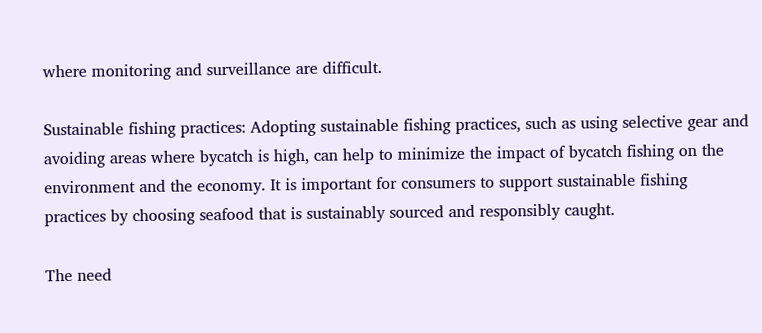where monitoring and surveillance are difficult.

Sustainable fishing practices: Adopting sustainable fishing practices, such as using selective gear and avoiding areas where bycatch is high, can help to minimize the impact of bycatch fishing on the environment and the economy. It is important for consumers to support sustainable fishing practices by choosing seafood that is sustainably sourced and responsibly caught.

The need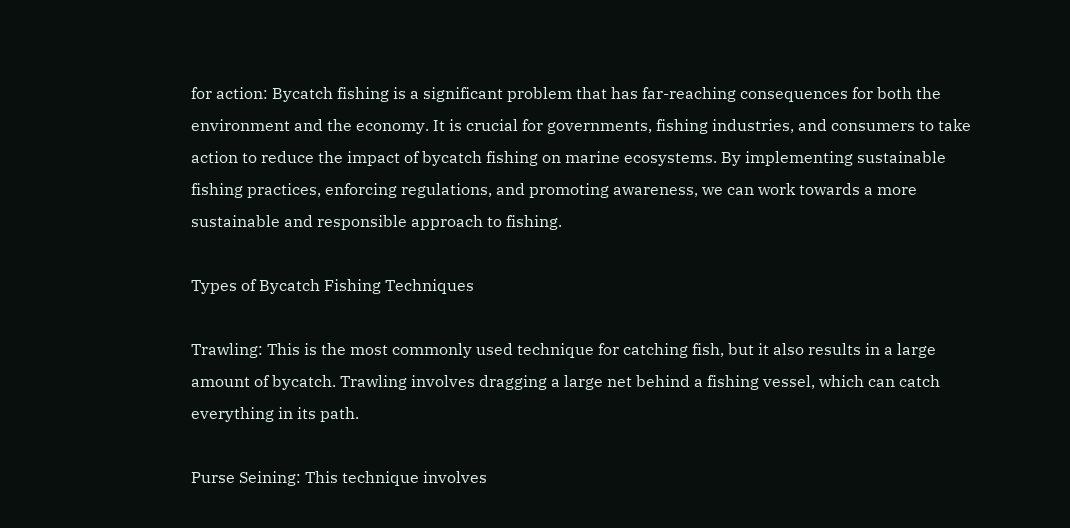for action: Bycatch fishing is a significant problem that has far-reaching consequences for both the environment and the economy. It is crucial for governments, fishing industries, and consumers to take action to reduce the impact of bycatch fishing on marine ecosystems. By implementing sustainable fishing practices, enforcing regulations, and promoting awareness, we can work towards a more sustainable and responsible approach to fishing.

Types of Bycatch Fishing Techniques

Trawling: This is the most commonly used technique for catching fish, but it also results in a large amount of bycatch. Trawling involves dragging a large net behind a fishing vessel, which can catch everything in its path.

Purse Seining: This technique involves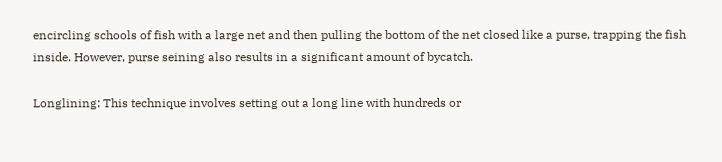encircling schools of fish with a large net and then pulling the bottom of the net closed like a purse, trapping the fish inside. However, purse seining also results in a significant amount of bycatch.

Longlining: This technique involves setting out a long line with hundreds or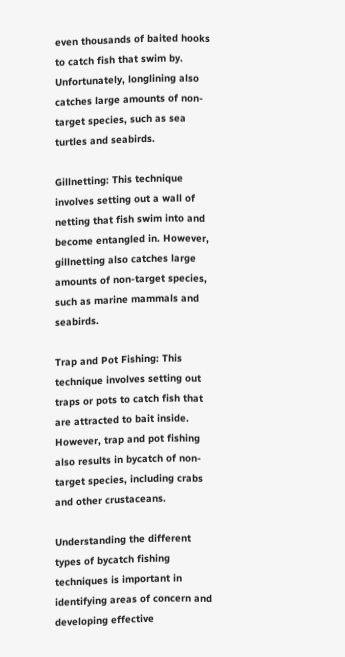even thousands of baited hooks to catch fish that swim by. Unfortunately, longlining also catches large amounts of non-target species, such as sea turtles and seabirds.

Gillnetting: This technique involves setting out a wall of netting that fish swim into and become entangled in. However, gillnetting also catches large amounts of non-target species, such as marine mammals and seabirds.

Trap and Pot Fishing: This technique involves setting out traps or pots to catch fish that are attracted to bait inside. However, trap and pot fishing also results in bycatch of non-target species, including crabs and other crustaceans.

Understanding the different types of bycatch fishing techniques is important in identifying areas of concern and developing effective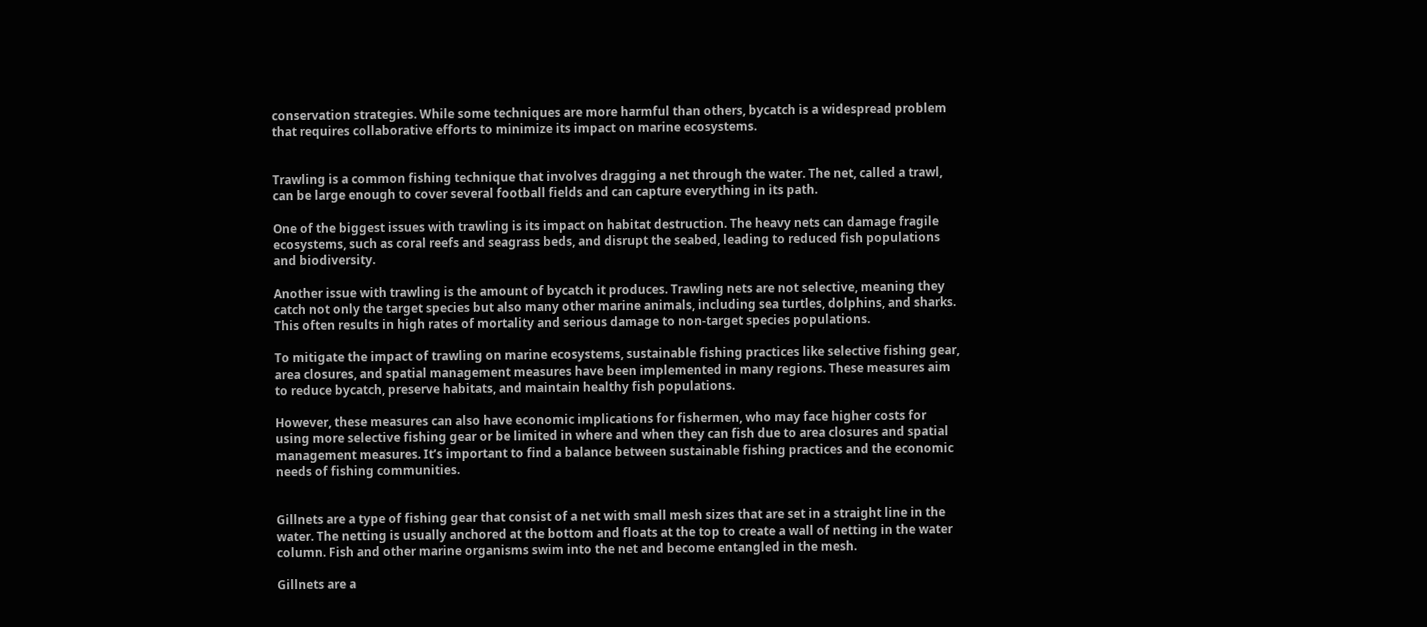conservation strategies. While some techniques are more harmful than others, bycatch is a widespread problem that requires collaborative efforts to minimize its impact on marine ecosystems.


Trawling is a common fishing technique that involves dragging a net through the water. The net, called a trawl, can be large enough to cover several football fields and can capture everything in its path.

One of the biggest issues with trawling is its impact on habitat destruction. The heavy nets can damage fragile ecosystems, such as coral reefs and seagrass beds, and disrupt the seabed, leading to reduced fish populations and biodiversity.

Another issue with trawling is the amount of bycatch it produces. Trawling nets are not selective, meaning they catch not only the target species but also many other marine animals, including sea turtles, dolphins, and sharks. This often results in high rates of mortality and serious damage to non-target species populations.

To mitigate the impact of trawling on marine ecosystems, sustainable fishing practices like selective fishing gear, area closures, and spatial management measures have been implemented in many regions. These measures aim to reduce bycatch, preserve habitats, and maintain healthy fish populations.

However, these measures can also have economic implications for fishermen, who may face higher costs for using more selective fishing gear or be limited in where and when they can fish due to area closures and spatial management measures. It’s important to find a balance between sustainable fishing practices and the economic needs of fishing communities.


Gillnets are a type of fishing gear that consist of a net with small mesh sizes that are set in a straight line in the water. The netting is usually anchored at the bottom and floats at the top to create a wall of netting in the water column. Fish and other marine organisms swim into the net and become entangled in the mesh.

Gillnets are a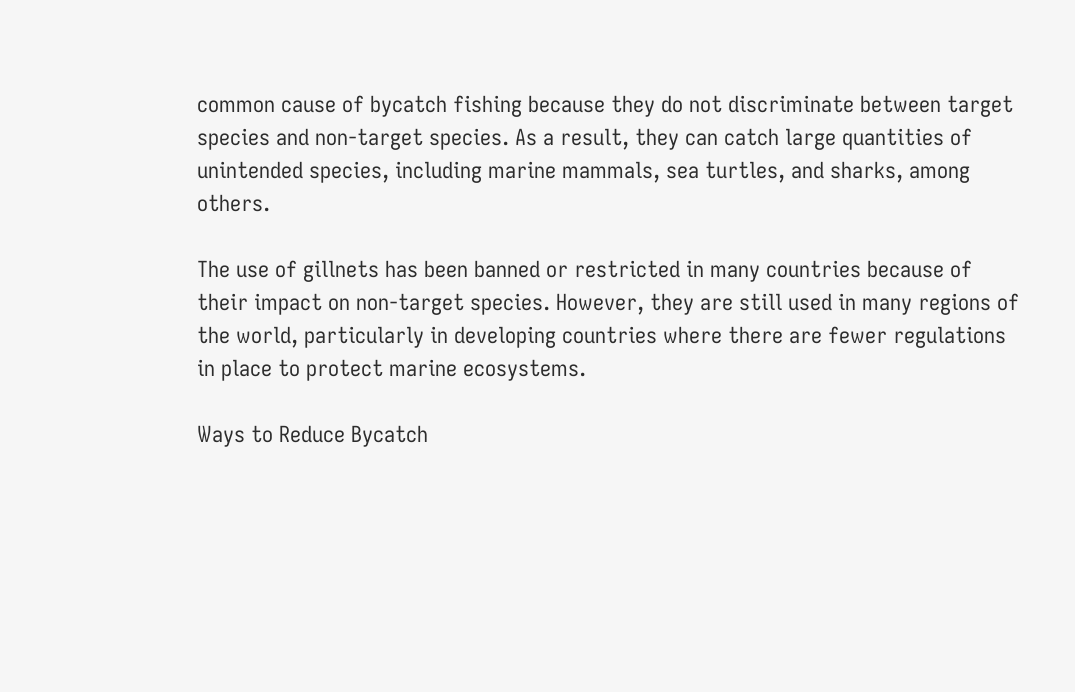common cause of bycatch fishing because they do not discriminate between target species and non-target species. As a result, they can catch large quantities of unintended species, including marine mammals, sea turtles, and sharks, among others.

The use of gillnets has been banned or restricted in many countries because of their impact on non-target species. However, they are still used in many regions of the world, particularly in developing countries where there are fewer regulations in place to protect marine ecosystems.

Ways to Reduce Bycatch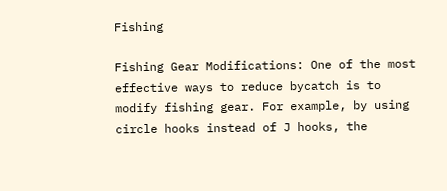Fishing

Fishing Gear Modifications: One of the most effective ways to reduce bycatch is to modify fishing gear. For example, by using circle hooks instead of J hooks, the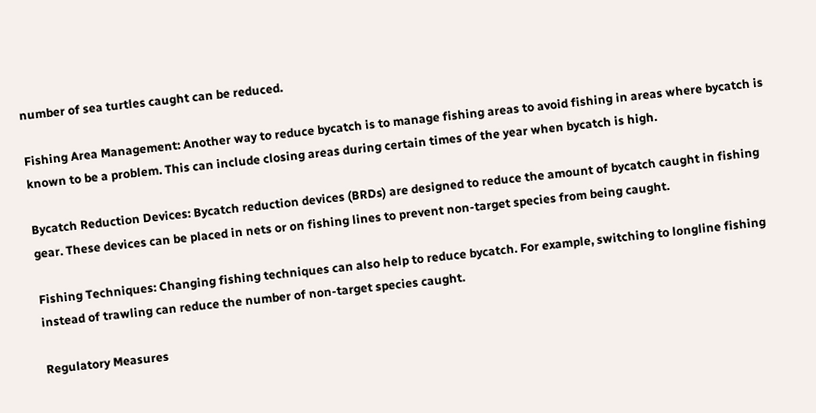number of sea turtles caught can be reduced.

Fishing Area Management: Another way to reduce bycatch is to manage fishing areas to avoid fishing in areas where bycatch is known to be a problem. This can include closing areas during certain times of the year when bycatch is high.

Bycatch Reduction Devices: Bycatch reduction devices (BRDs) are designed to reduce the amount of bycatch caught in fishing gear. These devices can be placed in nets or on fishing lines to prevent non-target species from being caught.

Fishing Techniques: Changing fishing techniques can also help to reduce bycatch. For example, switching to longline fishing instead of trawling can reduce the number of non-target species caught.

Regulatory Measures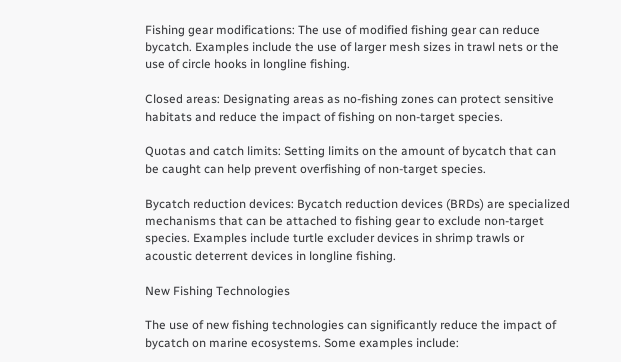Fishing gear modifications: The use of modified fishing gear can reduce bycatch. Examples include the use of larger mesh sizes in trawl nets or the use of circle hooks in longline fishing.

Closed areas: Designating areas as no-fishing zones can protect sensitive habitats and reduce the impact of fishing on non-target species.

Quotas and catch limits: Setting limits on the amount of bycatch that can be caught can help prevent overfishing of non-target species.

Bycatch reduction devices: Bycatch reduction devices (BRDs) are specialized mechanisms that can be attached to fishing gear to exclude non-target species. Examples include turtle excluder devices in shrimp trawls or acoustic deterrent devices in longline fishing.

New Fishing Technologies

The use of new fishing technologies can significantly reduce the impact of bycatch on marine ecosystems. Some examples include: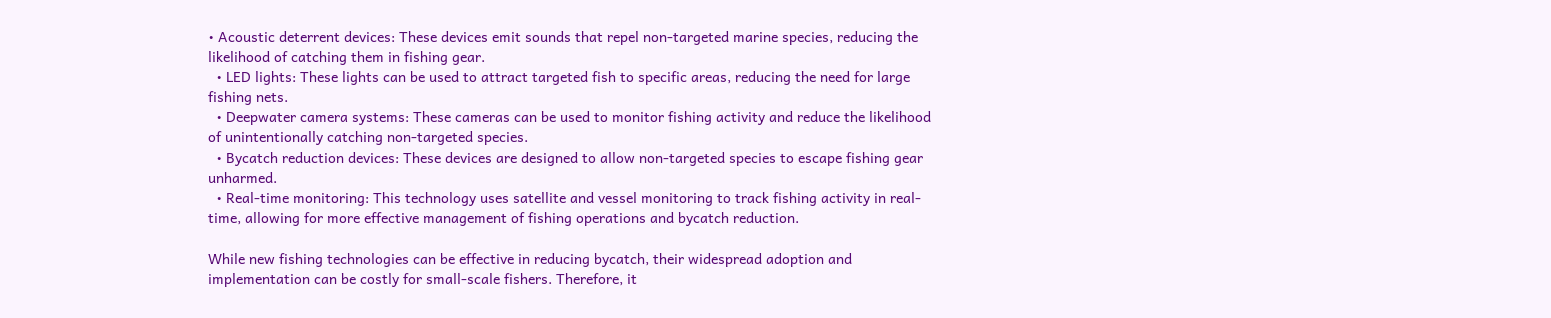• Acoustic deterrent devices: These devices emit sounds that repel non-targeted marine species, reducing the likelihood of catching them in fishing gear.
  • LED lights: These lights can be used to attract targeted fish to specific areas, reducing the need for large fishing nets.
  • Deepwater camera systems: These cameras can be used to monitor fishing activity and reduce the likelihood of unintentionally catching non-targeted species.
  • Bycatch reduction devices: These devices are designed to allow non-targeted species to escape fishing gear unharmed.
  • Real-time monitoring: This technology uses satellite and vessel monitoring to track fishing activity in real-time, allowing for more effective management of fishing operations and bycatch reduction.

While new fishing technologies can be effective in reducing bycatch, their widespread adoption and implementation can be costly for small-scale fishers. Therefore, it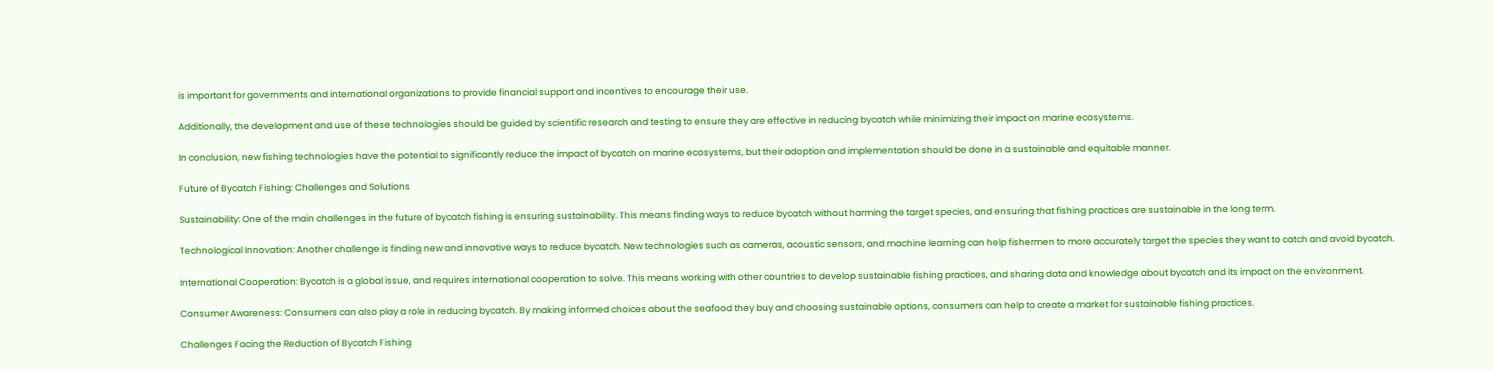is important for governments and international organizations to provide financial support and incentives to encourage their use.

Additionally, the development and use of these technologies should be guided by scientific research and testing to ensure they are effective in reducing bycatch while minimizing their impact on marine ecosystems.

In conclusion, new fishing technologies have the potential to significantly reduce the impact of bycatch on marine ecosystems, but their adoption and implementation should be done in a sustainable and equitable manner.

Future of Bycatch Fishing: Challenges and Solutions

Sustainability: One of the main challenges in the future of bycatch fishing is ensuring sustainability. This means finding ways to reduce bycatch without harming the target species, and ensuring that fishing practices are sustainable in the long term.

Technological Innovation: Another challenge is finding new and innovative ways to reduce bycatch. New technologies such as cameras, acoustic sensors, and machine learning can help fishermen to more accurately target the species they want to catch and avoid bycatch.

International Cooperation: Bycatch is a global issue, and requires international cooperation to solve. This means working with other countries to develop sustainable fishing practices, and sharing data and knowledge about bycatch and its impact on the environment.

Consumer Awareness: Consumers can also play a role in reducing bycatch. By making informed choices about the seafood they buy and choosing sustainable options, consumers can help to create a market for sustainable fishing practices.

Challenges Facing the Reduction of Bycatch Fishing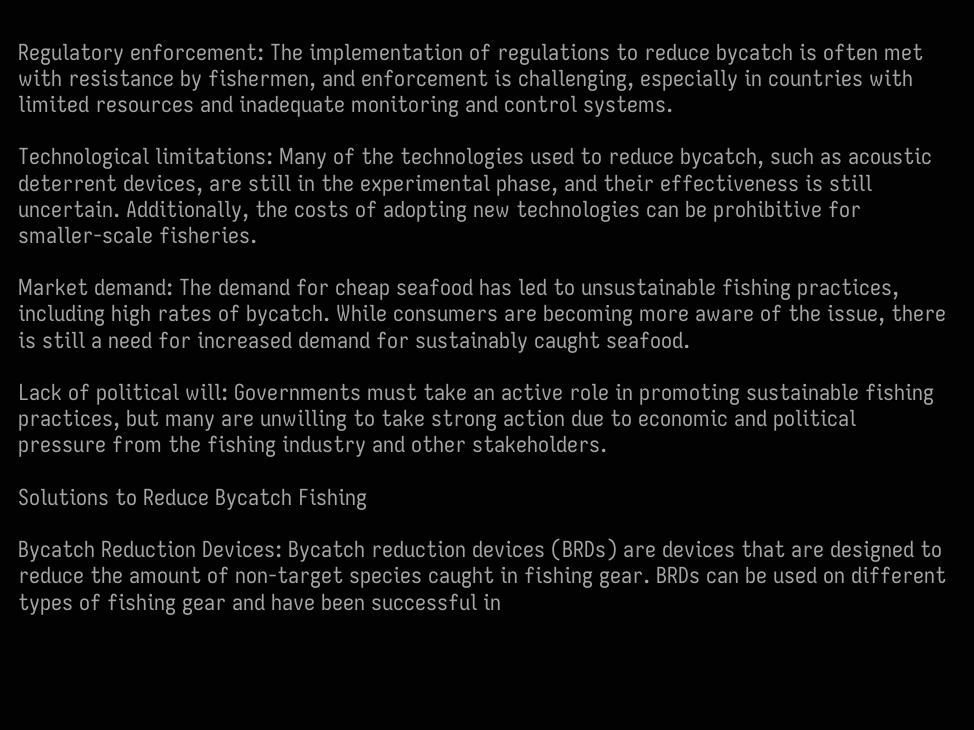Regulatory enforcement: The implementation of regulations to reduce bycatch is often met with resistance by fishermen, and enforcement is challenging, especially in countries with limited resources and inadequate monitoring and control systems.

Technological limitations: Many of the technologies used to reduce bycatch, such as acoustic deterrent devices, are still in the experimental phase, and their effectiveness is still uncertain. Additionally, the costs of adopting new technologies can be prohibitive for smaller-scale fisheries.

Market demand: The demand for cheap seafood has led to unsustainable fishing practices, including high rates of bycatch. While consumers are becoming more aware of the issue, there is still a need for increased demand for sustainably caught seafood.

Lack of political will: Governments must take an active role in promoting sustainable fishing practices, but many are unwilling to take strong action due to economic and political pressure from the fishing industry and other stakeholders.

Solutions to Reduce Bycatch Fishing

Bycatch Reduction Devices: Bycatch reduction devices (BRDs) are devices that are designed to reduce the amount of non-target species caught in fishing gear. BRDs can be used on different types of fishing gear and have been successful in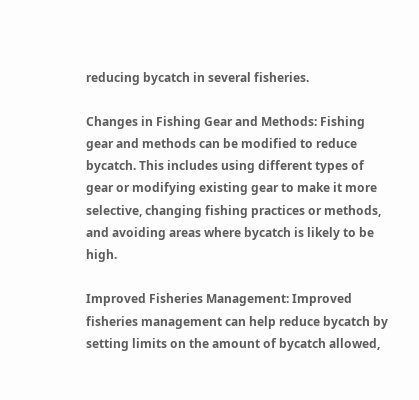reducing bycatch in several fisheries.

Changes in Fishing Gear and Methods: Fishing gear and methods can be modified to reduce bycatch. This includes using different types of gear or modifying existing gear to make it more selective, changing fishing practices or methods, and avoiding areas where bycatch is likely to be high.

Improved Fisheries Management: Improved fisheries management can help reduce bycatch by setting limits on the amount of bycatch allowed,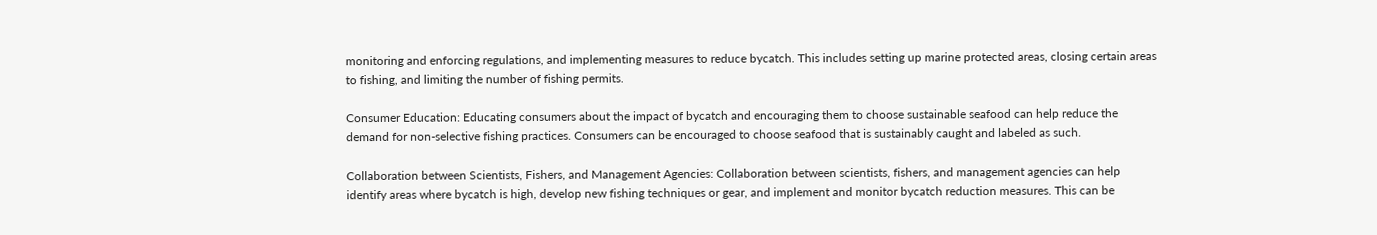monitoring and enforcing regulations, and implementing measures to reduce bycatch. This includes setting up marine protected areas, closing certain areas to fishing, and limiting the number of fishing permits.

Consumer Education: Educating consumers about the impact of bycatch and encouraging them to choose sustainable seafood can help reduce the demand for non-selective fishing practices. Consumers can be encouraged to choose seafood that is sustainably caught and labeled as such.

Collaboration between Scientists, Fishers, and Management Agencies: Collaboration between scientists, fishers, and management agencies can help identify areas where bycatch is high, develop new fishing techniques or gear, and implement and monitor bycatch reduction measures. This can be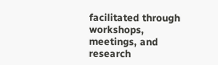facilitated through workshops, meetings, and research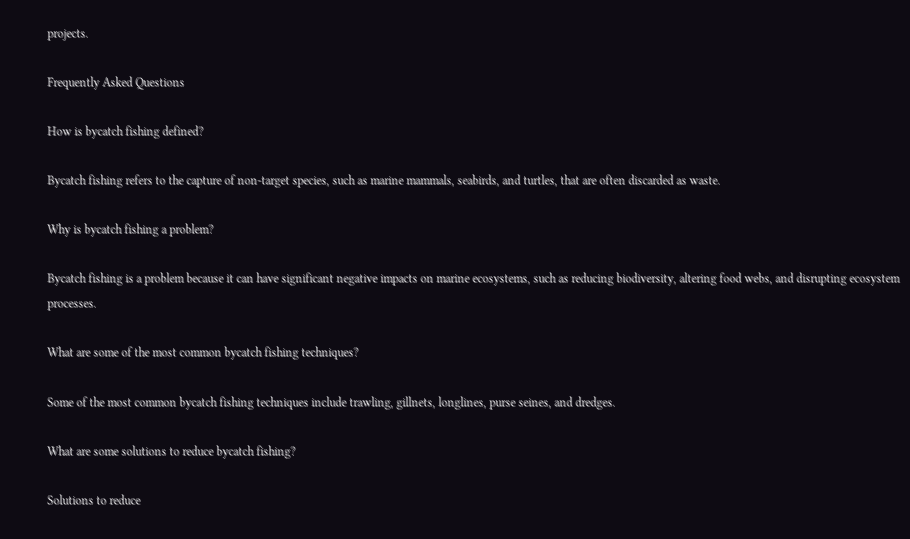projects.

Frequently Asked Questions

How is bycatch fishing defined?

Bycatch fishing refers to the capture of non-target species, such as marine mammals, seabirds, and turtles, that are often discarded as waste.

Why is bycatch fishing a problem?

Bycatch fishing is a problem because it can have significant negative impacts on marine ecosystems, such as reducing biodiversity, altering food webs, and disrupting ecosystem processes.

What are some of the most common bycatch fishing techniques?

Some of the most common bycatch fishing techniques include trawling, gillnets, longlines, purse seines, and dredges.

What are some solutions to reduce bycatch fishing?

Solutions to reduce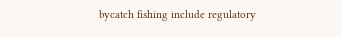bycatch fishing include regulatory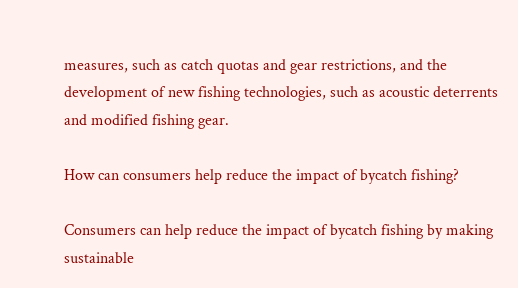measures, such as catch quotas and gear restrictions, and the development of new fishing technologies, such as acoustic deterrents and modified fishing gear.

How can consumers help reduce the impact of bycatch fishing?

Consumers can help reduce the impact of bycatch fishing by making sustainable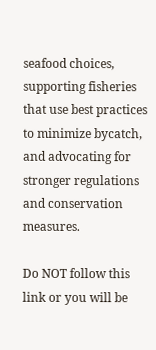seafood choices, supporting fisheries that use best practices to minimize bycatch, and advocating for stronger regulations and conservation measures.

Do NOT follow this link or you will be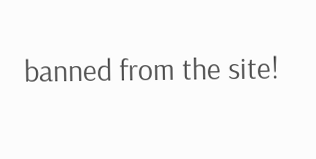banned from the site!